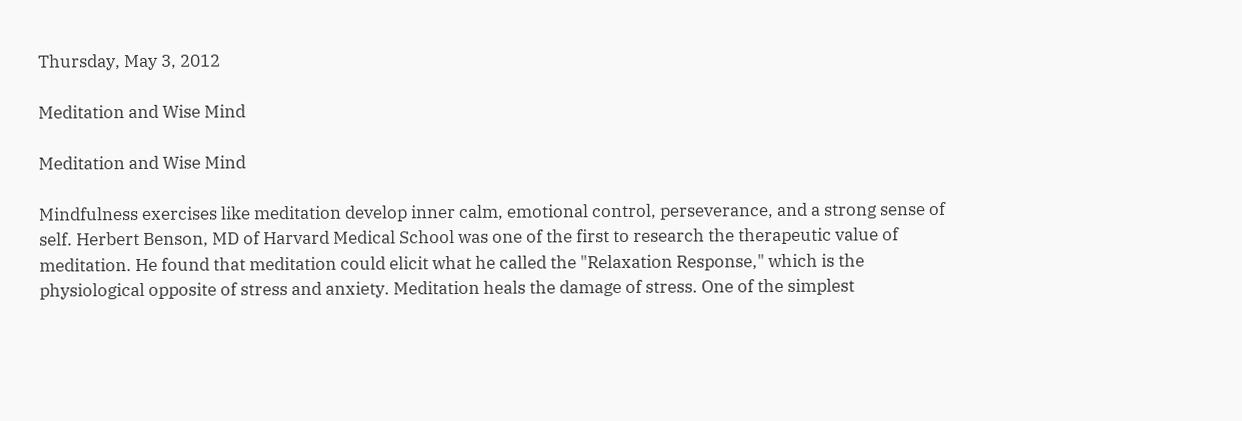Thursday, May 3, 2012

Meditation and Wise Mind

Meditation and Wise Mind

Mindfulness exercises like meditation develop inner calm, emotional control, perseverance, and a strong sense of self. Herbert Benson, MD of Harvard Medical School was one of the first to research the therapeutic value of meditation. He found that meditation could elicit what he called the "Relaxation Response," which is the physiological opposite of stress and anxiety. Meditation heals the damage of stress. One of the simplest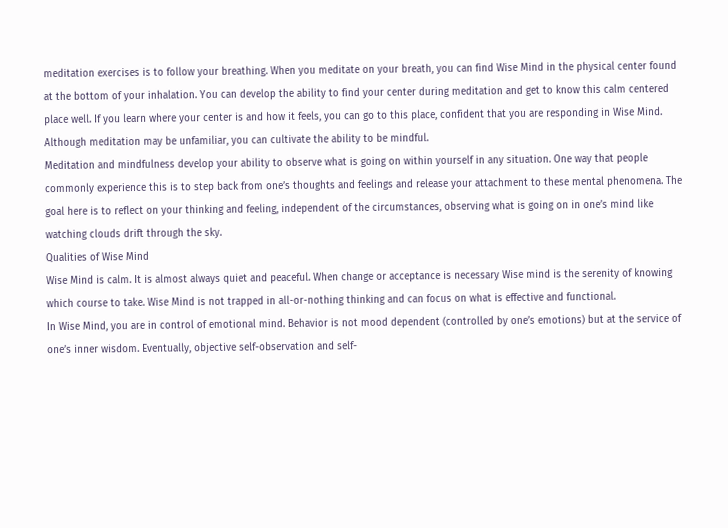meditation exercises is to follow your breathing. When you meditate on your breath, you can find Wise Mind in the physical center found at the bottom of your inhalation. You can develop the ability to find your center during meditation and get to know this calm centered place well. If you learn where your center is and how it feels, you can go to this place, confident that you are responding in Wise Mind. Although meditation may be unfamiliar, you can cultivate the ability to be mindful.
Meditation and mindfulness develop your ability to observe what is going on within yourself in any situation. One way that people commonly experience this is to step back from one’s thoughts and feelings and release your attachment to these mental phenomena. The goal here is to reflect on your thinking and feeling, independent of the circumstances, observing what is going on in one’s mind like watching clouds drift through the sky.
Qualities of Wise Mind
Wise Mind is calm. It is almost always quiet and peaceful. When change or acceptance is necessary Wise mind is the serenity of knowing which course to take. Wise Mind is not trapped in all-or-nothing thinking and can focus on what is effective and functional.
In Wise Mind, you are in control of emotional mind. Behavior is not mood dependent (controlled by one’s emotions) but at the service of one’s inner wisdom. Eventually, objective self-observation and self-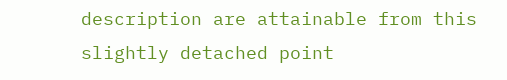description are attainable from this slightly detached point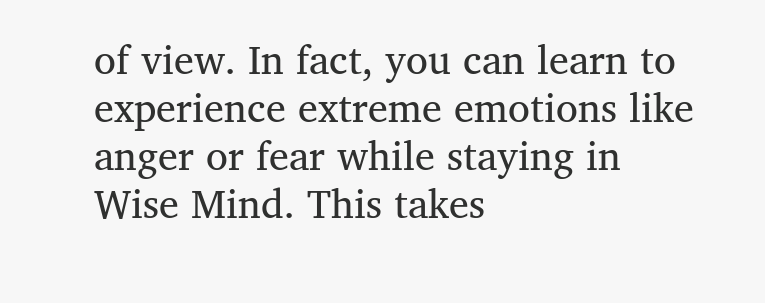of view. In fact, you can learn to experience extreme emotions like anger or fear while staying in Wise Mind. This takes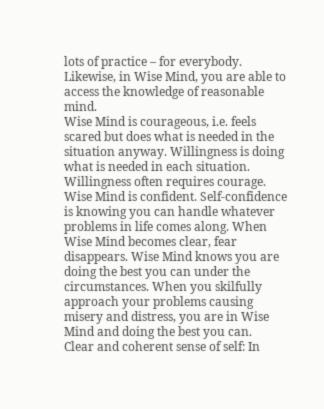lots of practice – for everybody. Likewise, in Wise Mind, you are able to access the knowledge of reasonable mind.
Wise Mind is courageous, i.e. feels scared but does what is needed in the situation anyway. Willingness is doing what is needed in each situation. Willingness often requires courage.
Wise Mind is confident. Self-confidence is knowing you can handle whatever problems in life comes along. When Wise Mind becomes clear, fear disappears. Wise Mind knows you are doing the best you can under the circumstances. When you skilfully approach your problems causing misery and distress, you are in Wise Mind and doing the best you can.
Clear and coherent sense of self: In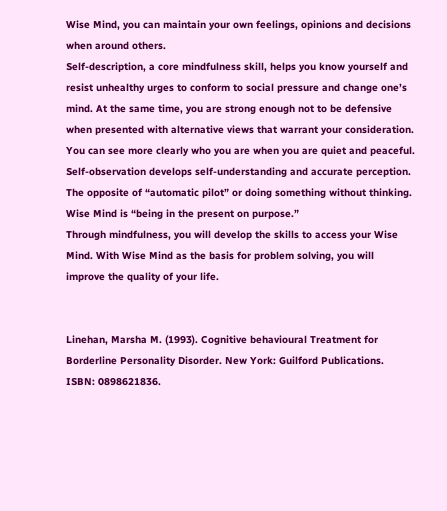Wise Mind, you can maintain your own feelings, opinions and decisions when around others.
Self-description, a core mindfulness skill, helps you know yourself and resist unhealthy urges to conform to social pressure and change one’s mind. At the same time, you are strong enough not to be defensive when presented with alternative views that warrant your consideration. You can see more clearly who you are when you are quiet and peaceful.
Self-observation develops self-understanding and accurate perception. The opposite of “automatic pilot” or doing something without thinking. Wise Mind is “being in the present on purpose.”
Through mindfulness, you will develop the skills to access your Wise Mind. With Wise Mind as the basis for problem solving, you will improve the quality of your life.


Linehan, Marsha M. (1993). Cognitive behavioural Treatment for Borderline Personality Disorder. New York: Guilford Publications. ISBN: 0898621836.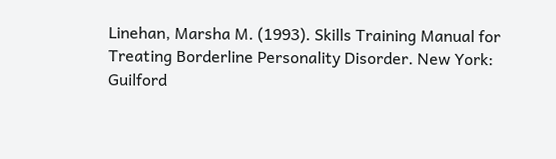Linehan, Marsha M. (1993). Skills Training Manual for Treating Borderline Personality Disorder. New York: Guilford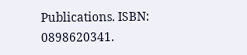Publications. ISBN: 0898620341.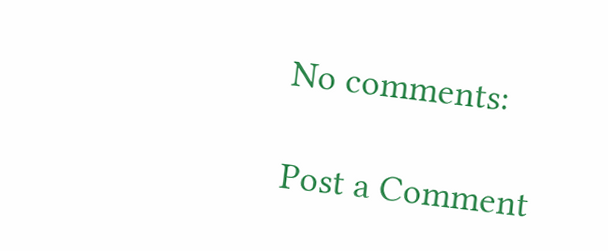No comments:

Post a Comment